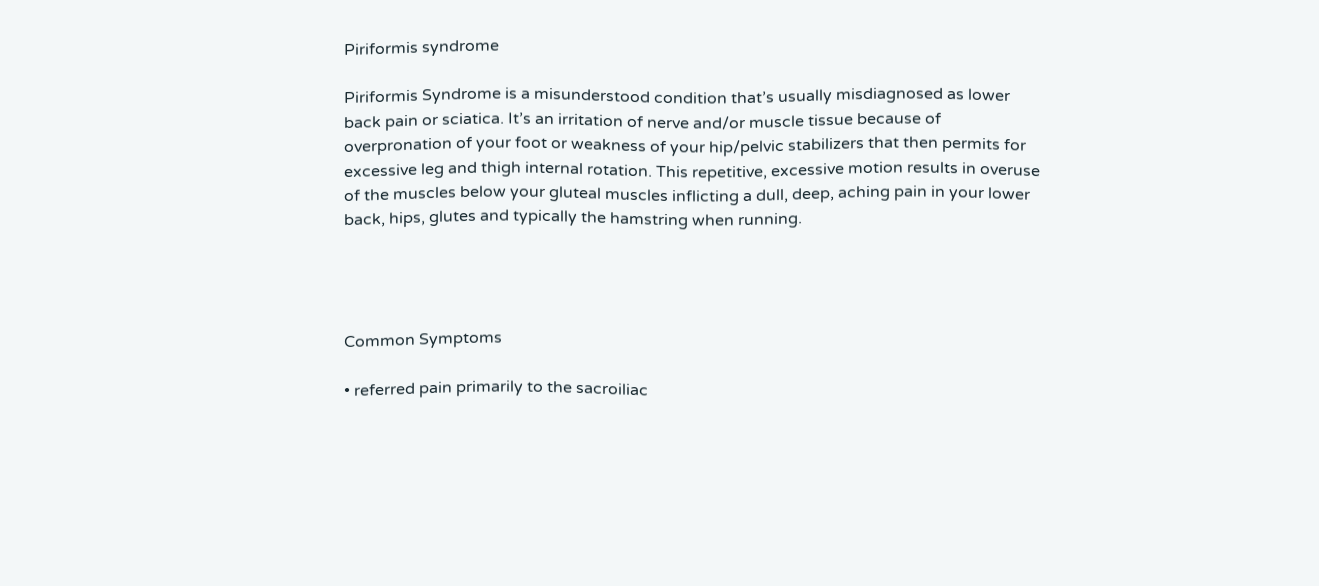Piriformis syndrome

Piriformis Syndrome is a misunderstood condition that’s usually misdiagnosed as lower back pain or sciatica. It’s an irritation of nerve and/or muscle tissue because of overpronation of your foot or weakness of your hip/pelvic stabilizers that then permits for excessive leg and thigh internal rotation. This repetitive, excessive motion results in overuse of the muscles below your gluteal muscles inflicting a dull, deep, aching pain in your lower back, hips, glutes and typically the hamstring when running.




Common Symptoms

• referred pain primarily to the sacroiliac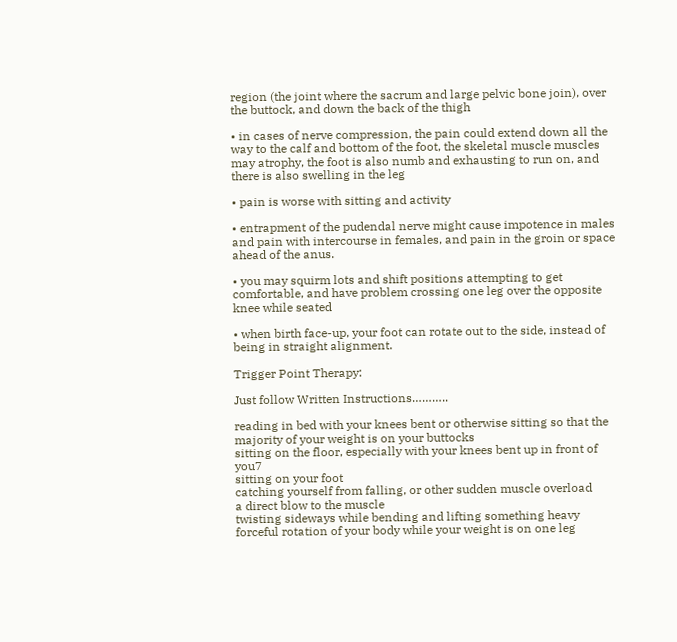region (the joint where the sacrum and large pelvic bone join), over the buttock, and down the back of the thigh

• in cases of nerve compression, the pain could extend down all the way to the calf and bottom of the foot, the skeletal muscle muscles may atrophy, the foot is also numb and exhausting to run on, and there is also swelling in the leg

• pain is worse with sitting and activity

• entrapment of the pudendal nerve might cause impotence in males and pain with intercourse in females, and pain in the groin or space ahead of the anus.

• you may squirm lots and shift positions attempting to get comfortable, and have problem crossing one leg over the opposite knee while seated

• when birth face-up, your foot can rotate out to the side, instead of being in straight alignment.

Trigger Point Therapy:

Just follow Written Instructions………..

reading in bed with your knees bent or otherwise sitting so that the majority of your weight is on your buttocks
sitting on the floor, especially with your knees bent up in front of you7
sitting on your foot
catching yourself from falling, or other sudden muscle overload
a direct blow to the muscle
twisting sideways while bending and lifting something heavy
forceful rotation of your body while your weight is on one leg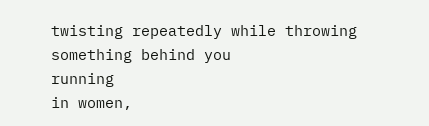twisting repeatedly while throwing something behind you
running
in women,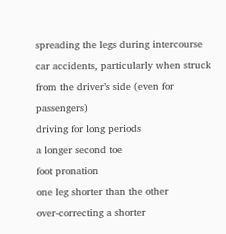spreading the legs during intercourse
car accidents, particularly when struck from the driver’s side (even for passengers)
driving for long periods
a longer second toe
foot pronation
one leg shorter than the other
over-correcting a shorter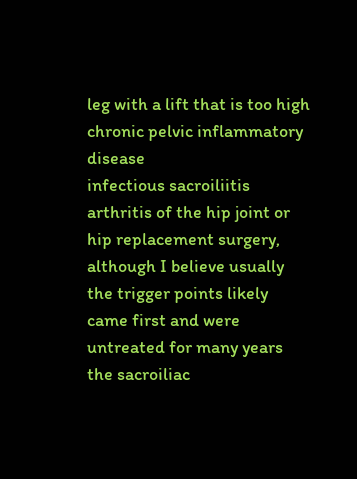leg with a lift that is too high
chronic pelvic inflammatory disease
infectious sacroiliitis
arthritis of the hip joint or hip replacement surgery, although I believe usually the trigger points likely came first and were untreated for many years
the sacroiliac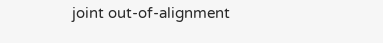joint out-of-alignment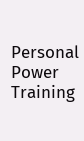Personal Power Training